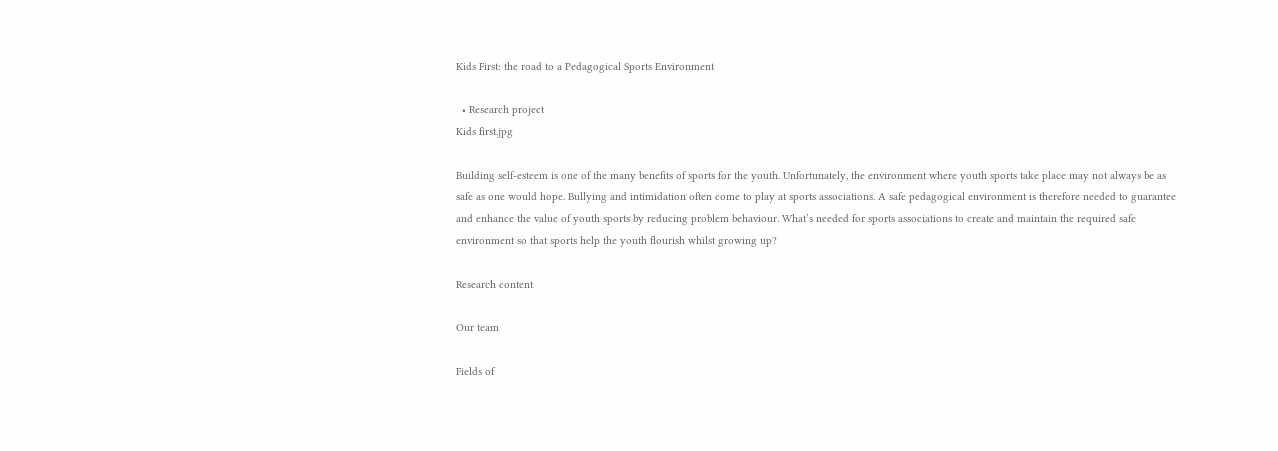Kids First: the road to a Pedagogical Sports Environment

  • Research project
Kids first.jpg

Building self-esteem is one of the many benefits of sports for the youth. Unfortunately, the environment where youth sports take place may not always be as safe as one would hope. Bullying and intimidation often come to play at sports associations. A safe pedagogical environment is therefore needed to guarantee and enhance the value of youth sports by reducing problem behaviour. What’s needed for sports associations to create and maintain the required safe environment so that sports help the youth flourish whilst growing up?

Research content

Our team

Fields of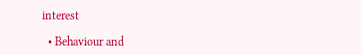interest

  • Behaviour and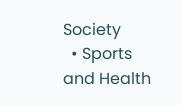Society
  • Sports and Health